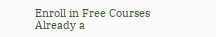Enroll in Free Courses
Already a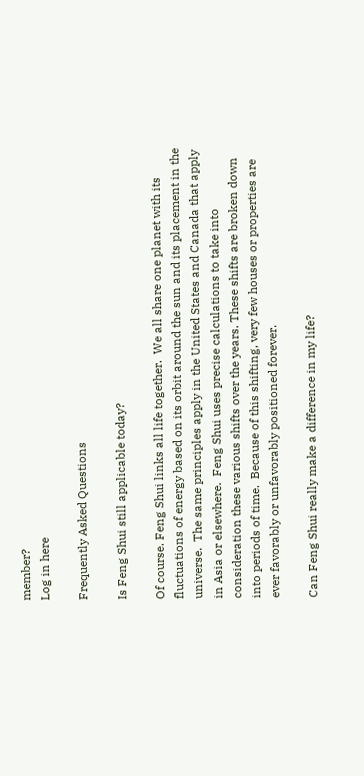member?
Log in here

Frequently Asked Questions

Is Feng Shui still applicable today?

Of course. Feng Shui links all life together.  We all share one planet with its fluctuations of energy based on its orbit around the sun and its placement in the universe.  The same principles apply in the United States and Canada that apply in Asia or elsewhere.  Feng Shui uses precise calculations to take into consideration these various shifts over the years. These shifts are broken down into periods of time.  Because of this shifting, very few houses or properties are ever favorably or unfavorably positioned forever.

Can Feng Shui really make a difference in my life?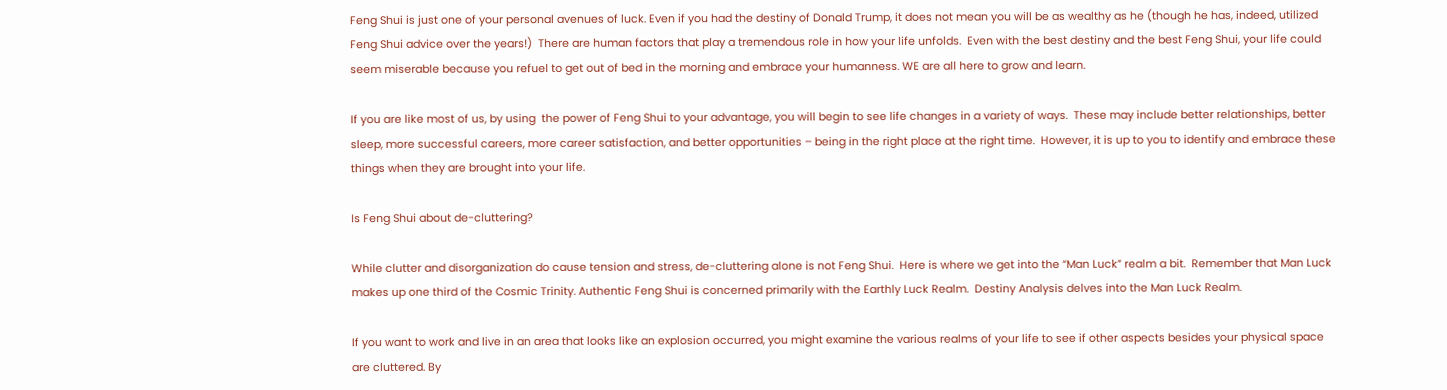Feng Shui is just one of your personal avenues of luck. Even if you had the destiny of Donald Trump, it does not mean you will be as wealthy as he (though he has, indeed, utilized Feng Shui advice over the years!)  There are human factors that play a tremendous role in how your life unfolds.  Even with the best destiny and the best Feng Shui, your life could seem miserable because you refuel to get out of bed in the morning and embrace your humanness. WE are all here to grow and learn.

If you are like most of us, by using  the power of Feng Shui to your advantage, you will begin to see life changes in a variety of ways.  These may include better relationships, better sleep, more successful careers, more career satisfaction, and better opportunities – being in the right place at the right time.  However, it is up to you to identify and embrace these things when they are brought into your life.

Is Feng Shui about de-cluttering?

While clutter and disorganization do cause tension and stress, de-cluttering alone is not Feng Shui.  Here is where we get into the “Man Luck” realm a bit.  Remember that Man Luck makes up one third of the Cosmic Trinity. Authentic Feng Shui is concerned primarily with the Earthly Luck Realm.  Destiny Analysis delves into the Man Luck Realm.

If you want to work and live in an area that looks like an explosion occurred, you might examine the various realms of your life to see if other aspects besides your physical space are cluttered. By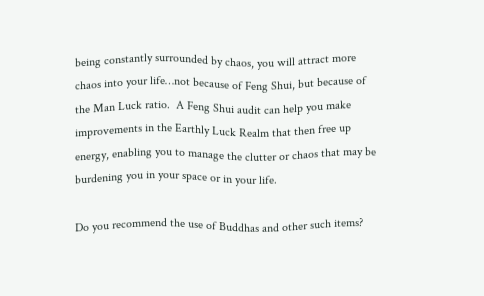being constantly surrounded by chaos, you will attract more chaos into your life…not because of Feng Shui, but because of the Man Luck ratio.  A Feng Shui audit can help you make improvements in the Earthly Luck Realm that then free up energy, enabling you to manage the clutter or chaos that may be burdening you in your space or in your life.

Do you recommend the use of Buddhas and other such items?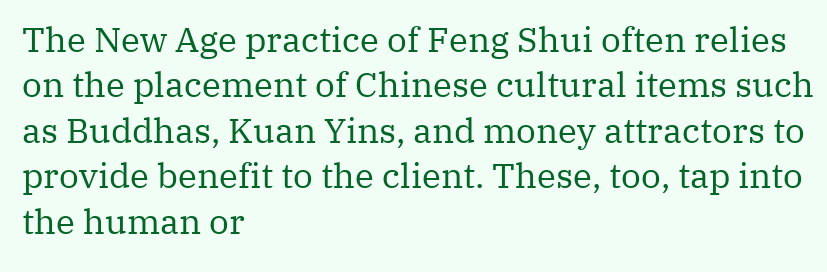The New Age practice of Feng Shui often relies on the placement of Chinese cultural items such as Buddhas, Kuan Yins, and money attractors to provide benefit to the client. These, too, tap into the human or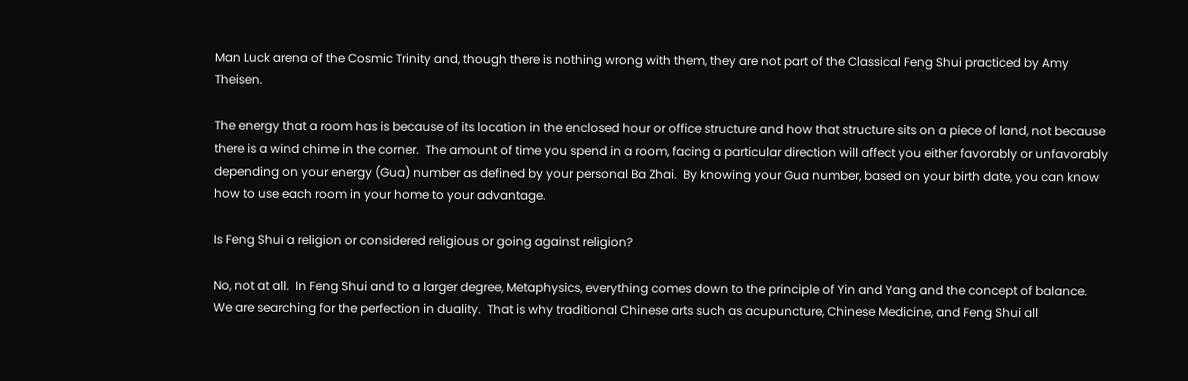Man Luck arena of the Cosmic Trinity and, though there is nothing wrong with them, they are not part of the Classical Feng Shui practiced by Amy Theisen.

The energy that a room has is because of its location in the enclosed hour or office structure and how that structure sits on a piece of land, not because there is a wind chime in the corner.  The amount of time you spend in a room, facing a particular direction will affect you either favorably or unfavorably depending on your energy (Gua) number as defined by your personal Ba Zhai.  By knowing your Gua number, based on your birth date, you can know how to use each room in your home to your advantage.

Is Feng Shui a religion or considered religious or going against religion?

No, not at all.  In Feng Shui and to a larger degree, Metaphysics, everything comes down to the principle of Yin and Yang and the concept of balance.  We are searching for the perfection in duality.  That is why traditional Chinese arts such as acupuncture, Chinese Medicine, and Feng Shui all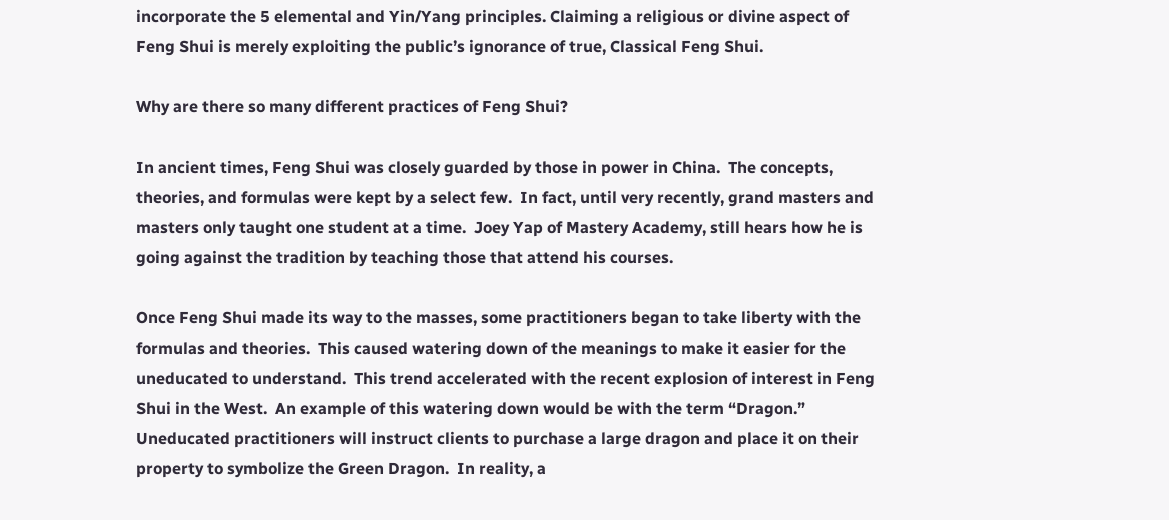incorporate the 5 elemental and Yin/Yang principles. Claiming a religious or divine aspect of Feng Shui is merely exploiting the public’s ignorance of true, Classical Feng Shui.

Why are there so many different practices of Feng Shui?

In ancient times, Feng Shui was closely guarded by those in power in China.  The concepts, theories, and formulas were kept by a select few.  In fact, until very recently, grand masters and masters only taught one student at a time.  Joey Yap of Mastery Academy, still hears how he is going against the tradition by teaching those that attend his courses.

Once Feng Shui made its way to the masses, some practitioners began to take liberty with the formulas and theories.  This caused watering down of the meanings to make it easier for the uneducated to understand.  This trend accelerated with the recent explosion of interest in Feng Shui in the West.  An example of this watering down would be with the term “Dragon.”  Uneducated practitioners will instruct clients to purchase a large dragon and place it on their property to symbolize the Green Dragon.  In reality, a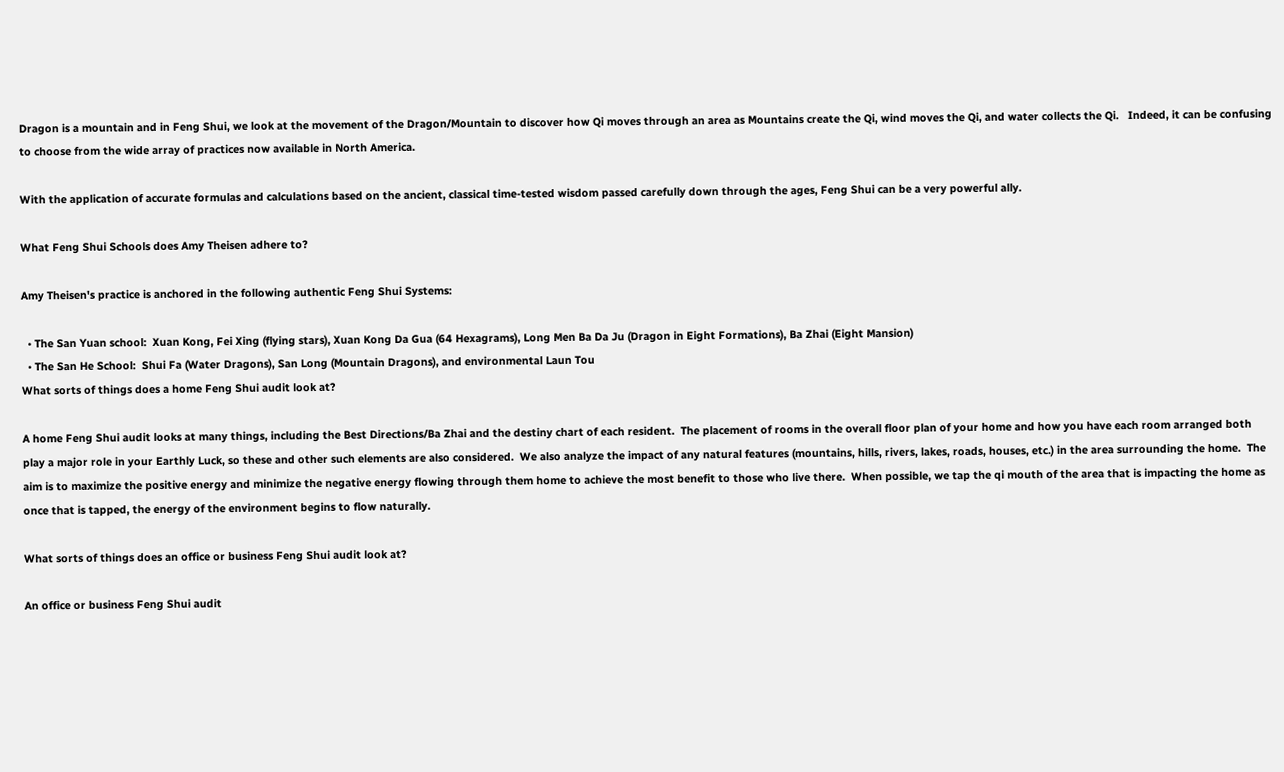Dragon is a mountain and in Feng Shui, we look at the movement of the Dragon/Mountain to discover how Qi moves through an area as Mountains create the Qi, wind moves the Qi, and water collects the Qi.   Indeed, it can be confusing to choose from the wide array of practices now available in North America.

With the application of accurate formulas and calculations based on the ancient, classical time-tested wisdom passed carefully down through the ages, Feng Shui can be a very powerful ally.

What Feng Shui Schools does Amy Theisen adhere to?

Amy Theisen's practice is anchored in the following authentic Feng Shui Systems:

  • The San Yuan school:  Xuan Kong, Fei Xing (flying stars), Xuan Kong Da Gua (64 Hexagrams), Long Men Ba Da Ju (Dragon in Eight Formations), Ba Zhai (Eight Mansion)
  • The San He School:  Shui Fa (Water Dragons), San Long (Mountain Dragons), and environmental Laun Tou
What sorts of things does a home Feng Shui audit look at?

A home Feng Shui audit looks at many things, including the Best Directions/Ba Zhai and the destiny chart of each resident.  The placement of rooms in the overall floor plan of your home and how you have each room arranged both play a major role in your Earthly Luck, so these and other such elements are also considered.  We also analyze the impact of any natural features (mountains, hills, rivers, lakes, roads, houses, etc.) in the area surrounding the home.  The aim is to maximize the positive energy and minimize the negative energy flowing through them home to achieve the most benefit to those who live there.  When possible, we tap the qi mouth of the area that is impacting the home as once that is tapped, the energy of the environment begins to flow naturally.

What sorts of things does an office or business Feng Shui audit look at?

An office or business Feng Shui audit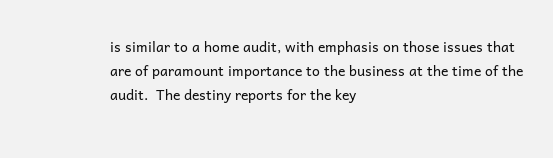is similar to a home audit, with emphasis on those issues that are of paramount importance to the business at the time of the audit.  The destiny reports for the key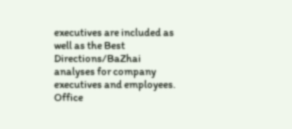executives are included as well as the Best Directions/BaZhai analyses for company executives and employees.  Office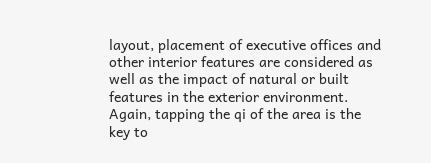layout, placement of executive offices and other interior features are considered as well as the impact of natural or built features in the exterior environment.  Again, tapping the qi of the area is the key to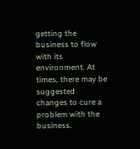getting the business to flow with its environment. At times, there may be suggested changes to cure a problem with the business.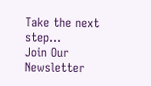Take the next step...
Join Our Newsletter